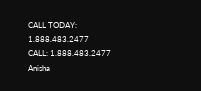CALL TODAY: 1.888.483.2477
CALL: 1.888.483.2477
Anisha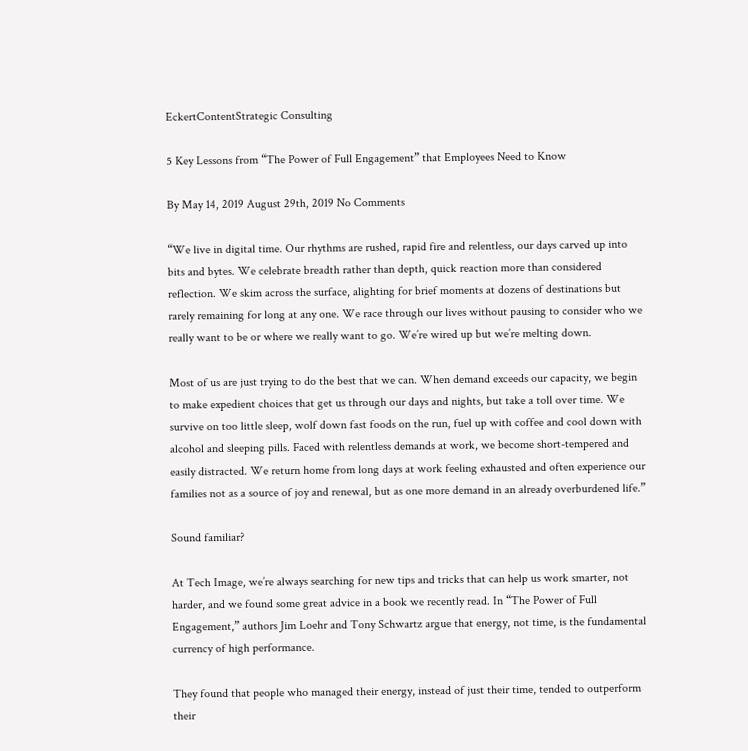EckertContentStrategic Consulting

5 Key Lessons from “The Power of Full Engagement” that Employees Need to Know

By May 14, 2019 August 29th, 2019 No Comments

“We live in digital time. Our rhythms are rushed, rapid fire and relentless, our days carved up into bits and bytes. We celebrate breadth rather than depth, quick reaction more than considered reflection. We skim across the surface, alighting for brief moments at dozens of destinations but rarely remaining for long at any one. We race through our lives without pausing to consider who we really want to be or where we really want to go. We’re wired up but we’re melting down.

Most of us are just trying to do the best that we can. When demand exceeds our capacity, we begin to make expedient choices that get us through our days and nights, but take a toll over time. We survive on too little sleep, wolf down fast foods on the run, fuel up with coffee and cool down with alcohol and sleeping pills. Faced with relentless demands at work, we become short-tempered and easily distracted. We return home from long days at work feeling exhausted and often experience our families not as a source of joy and renewal, but as one more demand in an already overburdened life.”

Sound familiar?

At Tech Image, we’re always searching for new tips and tricks that can help us work smarter, not harder, and we found some great advice in a book we recently read. In “The Power of Full Engagement,” authors Jim Loehr and Tony Schwartz argue that energy, not time, is the fundamental currency of high performance.

They found that people who managed their energy, instead of just their time, tended to outperform their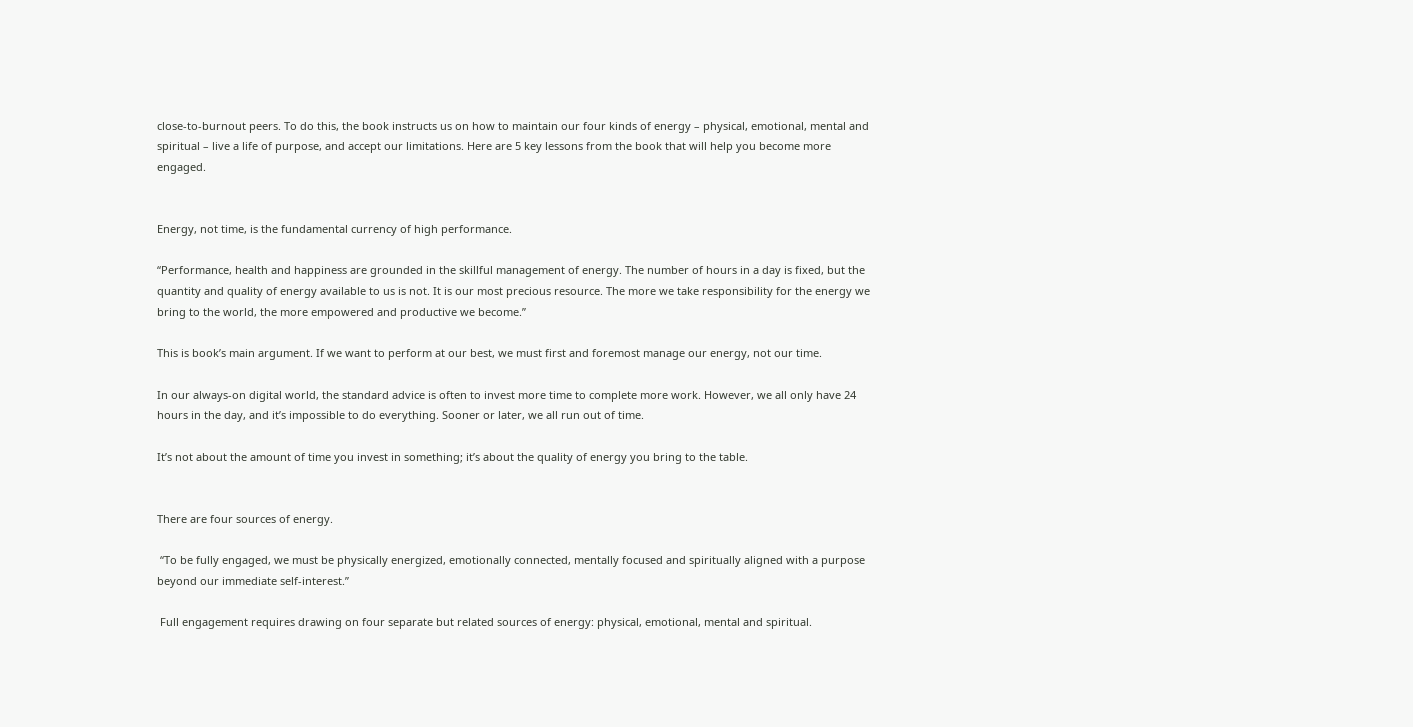close-to-burnout peers. To do this, the book instructs us on how to maintain our four kinds of energy – physical, emotional, mental and spiritual – live a life of purpose, and accept our limitations. Here are 5 key lessons from the book that will help you become more engaged.


Energy, not time, is the fundamental currency of high performance.

“Performance, health and happiness are grounded in the skillful management of energy. The number of hours in a day is fixed, but the quantity and quality of energy available to us is not. It is our most precious resource. The more we take responsibility for the energy we bring to the world, the more empowered and productive we become.”

This is book’s main argument. If we want to perform at our best, we must first and foremost manage our energy, not our time.

In our always-on digital world, the standard advice is often to invest more time to complete more work. However, we all only have 24 hours in the day, and it’s impossible to do everything. Sooner or later, we all run out of time.

It’s not about the amount of time you invest in something; it’s about the quality of energy you bring to the table.


There are four sources of energy.

 “To be fully engaged, we must be physically energized, emotionally connected, mentally focused and spiritually aligned with a purpose beyond our immediate self-interest.”

 Full engagement requires drawing on four separate but related sources of energy: physical, emotional, mental and spiritual.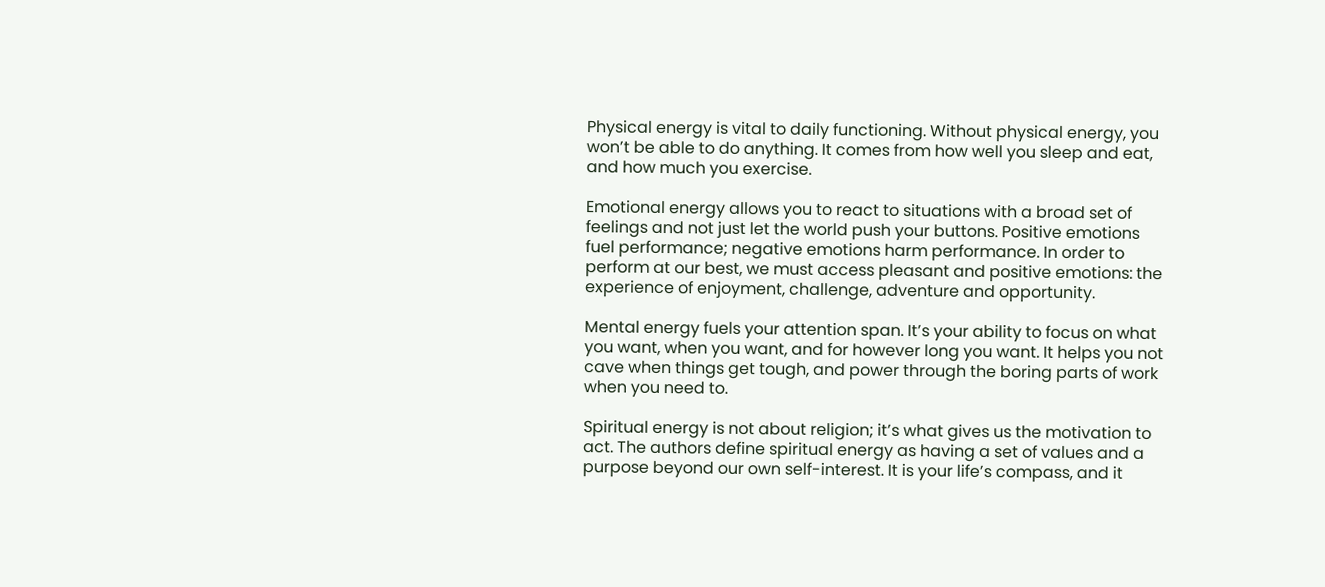Physical energy is vital to daily functioning. Without physical energy, you won’t be able to do anything. It comes from how well you sleep and eat, and how much you exercise.

Emotional energy allows you to react to situations with a broad set of feelings and not just let the world push your buttons. Positive emotions fuel performance; negative emotions harm performance. In order to perform at our best, we must access pleasant and positive emotions: the experience of enjoyment, challenge, adventure and opportunity.

Mental energy fuels your attention span. It’s your ability to focus on what you want, when you want, and for however long you want. It helps you not cave when things get tough, and power through the boring parts of work when you need to.

Spiritual energy is not about religion; it’s what gives us the motivation to act. The authors define spiritual energy as having a set of values and a purpose beyond our own self-interest. It is your life’s compass, and it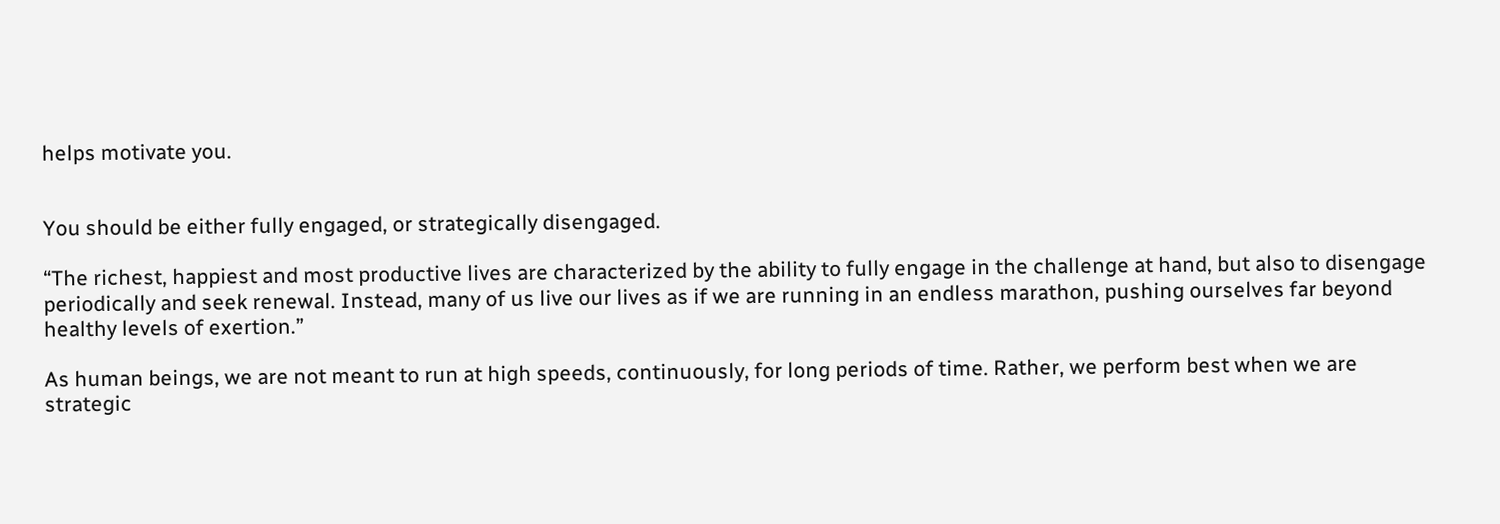helps motivate you.


You should be either fully engaged, or strategically disengaged.

“The richest, happiest and most productive lives are characterized by the ability to fully engage in the challenge at hand, but also to disengage periodically and seek renewal. Instead, many of us live our lives as if we are running in an endless marathon, pushing ourselves far beyond healthy levels of exertion.”

As human beings, we are not meant to run at high speeds, continuously, for long periods of time. Rather, we perform best when we are strategic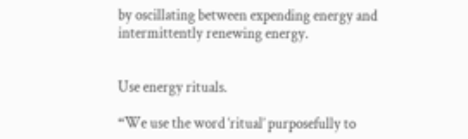by oscillating between expending energy and intermittently renewing energy.


Use energy rituals.

“We use the word ‘ritual’ purposefully to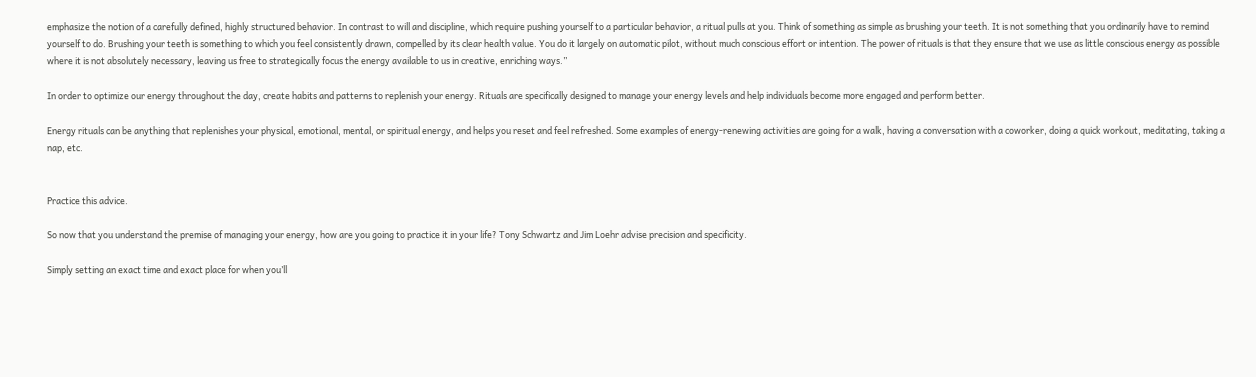emphasize the notion of a carefully defined, highly structured behavior. In contrast to will and discipline, which require pushing yourself to a particular behavior, a ritual pulls at you. Think of something as simple as brushing your teeth. It is not something that you ordinarily have to remind yourself to do. Brushing your teeth is something to which you feel consistently drawn, compelled by its clear health value. You do it largely on automatic pilot, without much conscious effort or intention. The power of rituals is that they ensure that we use as little conscious energy as possible where it is not absolutely necessary, leaving us free to strategically focus the energy available to us in creative, enriching ways.”

In order to optimize our energy throughout the day, create habits and patterns to replenish your energy. Rituals are specifically designed to manage your energy levels and help individuals become more engaged and perform better.

Energy rituals can be anything that replenishes your physical, emotional, mental, or spiritual energy, and helps you reset and feel refreshed. Some examples of energy-renewing activities are going for a walk, having a conversation with a coworker, doing a quick workout, meditating, taking a nap, etc.


Practice this advice.

So now that you understand the premise of managing your energy, how are you going to practice it in your life? Tony Schwartz and Jim Loehr advise precision and specificity.

Simply setting an exact time and exact place for when you’ll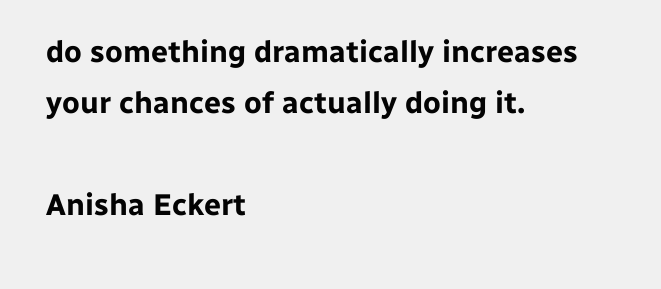do something dramatically increases your chances of actually doing it.

Anisha Eckert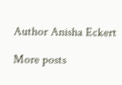Author Anisha Eckert

More posts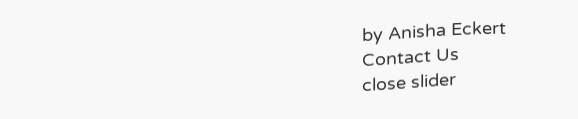by Anisha Eckert
Contact Us
close slider